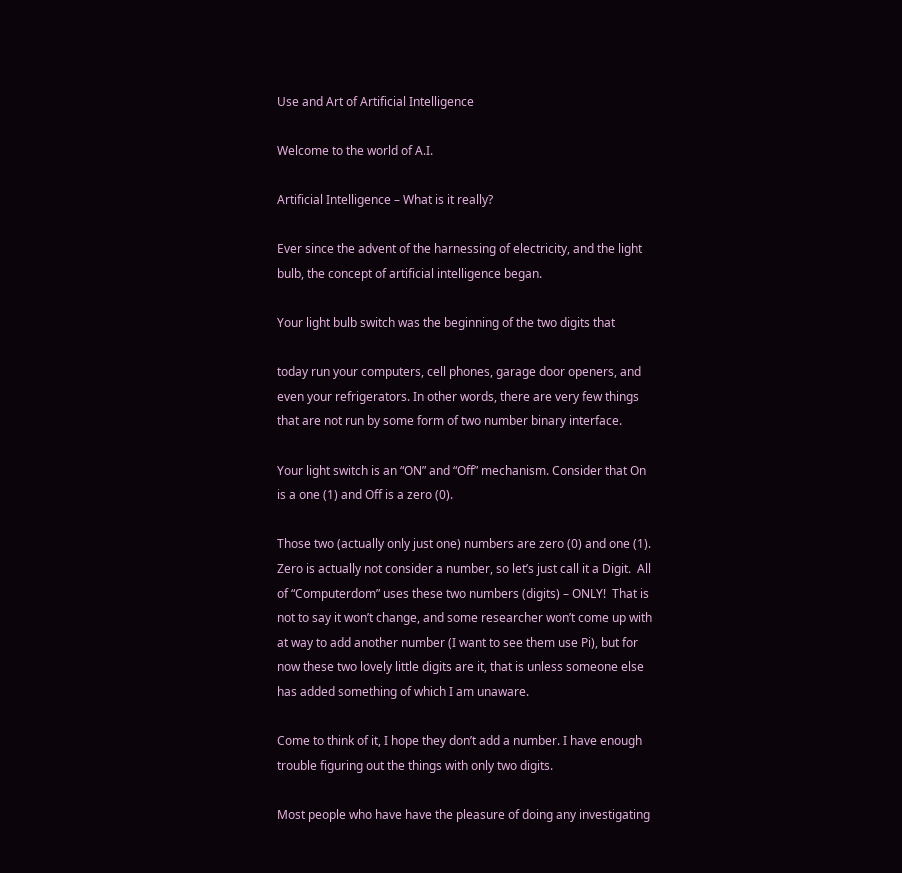Use and Art of Artificial Intelligence

Welcome to the world of A.I.

Artificial Intelligence – What is it really?

Ever since the advent of the harnessing of electricity, and the light bulb, the concept of artificial intelligence began.

Your light bulb switch was the beginning of the two digits that

today run your computers, cell phones, garage door openers, and even your refrigerators. In other words, there are very few things that are not run by some form of two number binary interface.

Your light switch is an “ON” and “Off” mechanism. Consider that On is a one (1) and Off is a zero (0).

Those two (actually only just one) numbers are zero (0) and one (1). Zero is actually not consider a number, so let’s just call it a Digit.  All of “Computerdom” uses these two numbers (digits) – ONLY!  That is not to say it won’t change, and some researcher won’t come up with at way to add another number (I want to see them use Pi), but for now these two lovely little digits are it, that is unless someone else has added something of which I am unaware.

Come to think of it, I hope they don’t add a number. I have enough trouble figuring out the things with only two digits.

Most people who have have the pleasure of doing any investigating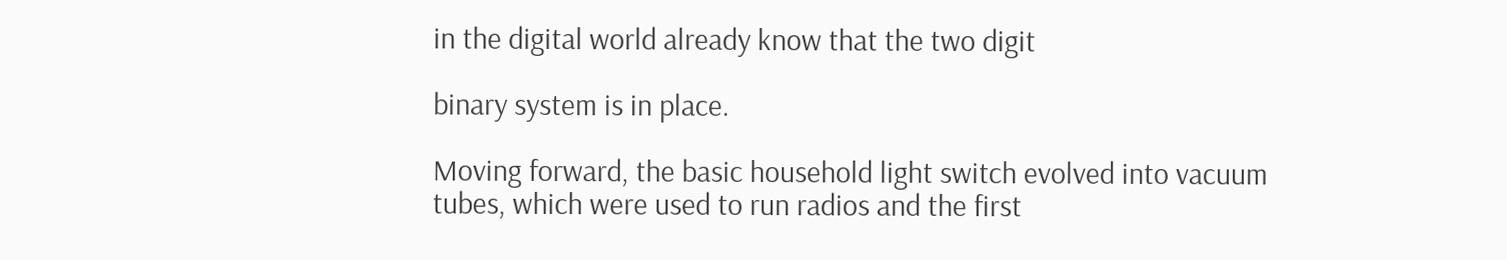in the digital world already know that the two digit

binary system is in place.

Moving forward, the basic household light switch evolved into vacuum tubes, which were used to run radios and the first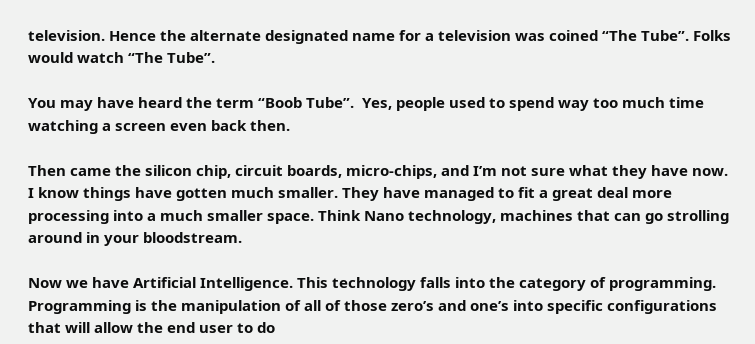television. Hence the alternate designated name for a television was coined “The Tube”. Folks would watch “The Tube”.

You may have heard the term “Boob Tube”.  Yes, people used to spend way too much time watching a screen even back then.

Then came the silicon chip, circuit boards, micro-chips, and I’m not sure what they have now. I know things have gotten much smaller. They have managed to fit a great deal more processing into a much smaller space. Think Nano technology, machines that can go strolling around in your bloodstream.

Now we have Artificial Intelligence. This technology falls into the category of programming. Programming is the manipulation of all of those zero’s and one’s into specific configurations that will allow the end user to do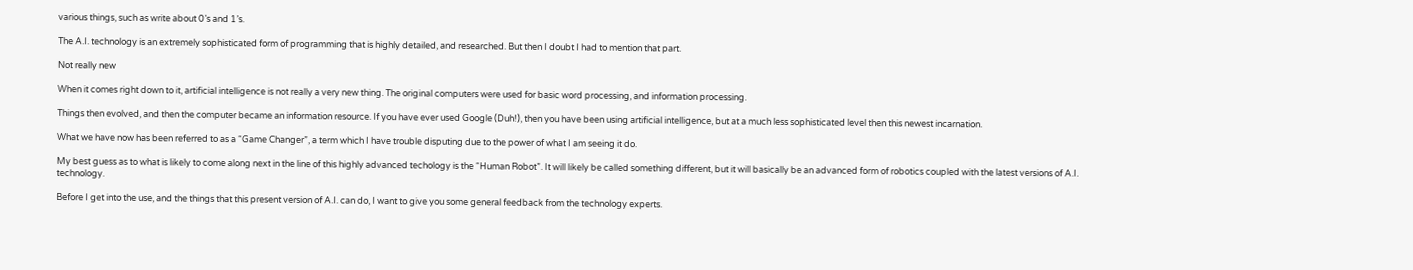various things, such as write about 0’s and 1’s.

The A.I. technology is an extremely sophisticated form of programming that is highly detailed, and researched. But then I doubt I had to mention that part.

Not really new

When it comes right down to it, artificial intelligence is not really a very new thing. The original computers were used for basic word processing, and information processing.

Things then evolved, and then the computer became an information resource. If you have ever used Google (Duh!), then you have been using artificial intelligence, but at a much less sophisticated level then this newest incarnation.

What we have now has been referred to as a “Game Changer”, a term which I have trouble disputing due to the power of what I am seeing it do.

My best guess as to what is likely to come along next in the line of this highly advanced techology is the “Human Robot”. It will likely be called something different, but it will basically be an advanced form of robotics coupled with the latest versions of A.I. technology.

Before I get into the use, and the things that this present version of A.I. can do, I want to give you some general feedback from the technology experts.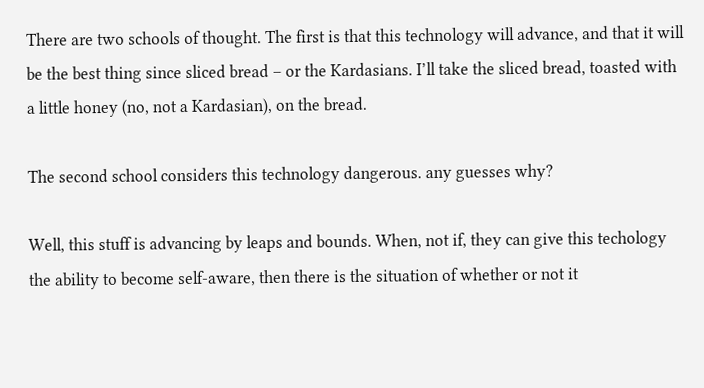There are two schools of thought. The first is that this technology will advance, and that it will be the best thing since sliced bread – or the Kardasians. I’ll take the sliced bread, toasted with a little honey (no, not a Kardasian), on the bread.

The second school considers this technology dangerous. any guesses why?

Well, this stuff is advancing by leaps and bounds. When, not if, they can give this techology the ability to become self-aware, then there is the situation of whether or not it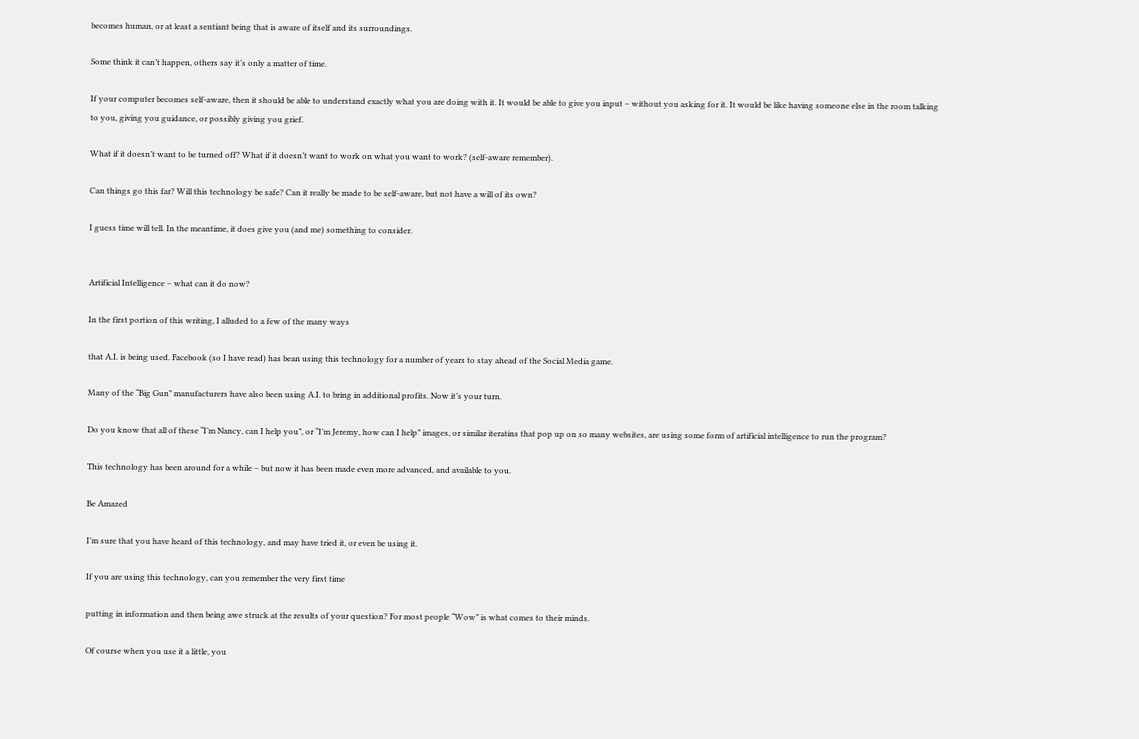becomes human, or at least a sentiant being that is aware of itself and its surroundings.

Some think it can’t happen, others say it’s only a matter of time.

If your computer becomes self-aware, then it should be able to understand exactly what you are doing with it. It would be able to give you input – without you asking for it. It would be like having someone else in the room talking to you, giving you guidance, or possibly giving you grief.

What if it doesn’t want to be turned off? What if it doesn’t want to work on what you want to work? (self-aware remember).

Can things go this far? Will this technology be safe? Can it really be made to be self-aware, but not have a will of its own?

I guess time will tell. In the meantime, it does give you (and me) something to consider.


Artificial Intelligence – what can it do now?

In the first portion of this writing, I alluded to a few of the many ways

that A.I. is being used. Facebook (so I have read) has bean using this technology for a number of years to stay ahead of the Social Media game.

Many of the “Big Gun” manufacturers have also been using A.I. to bring in additional profits. Now it’s your turn.

Do you know that all of these “I’m Nancy, can I help you”, or “I’m Jeremy, how can I help” images, or similar iteratins that pop up on so many websites, are using some form of artificial intelligence to run the program?

This technology has been around for a while – but now it has been made even more advanced, and available to you.

Be Amazed

I’m sure that you have heard of this technology, and may have tried it, or even be using it.

If you are using this technology, can you remember the very first time

putting in information and then being awe struck at the results of your question? For most people “Wow” is what comes to their minds.

Of course when you use it a little, you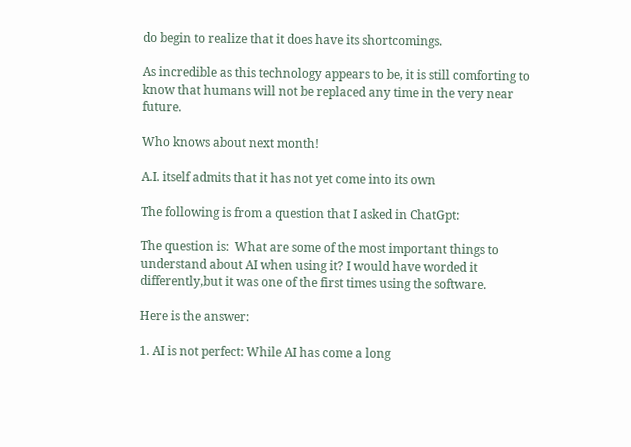do begin to realize that it does have its shortcomings.

As incredible as this technology appears to be, it is still comforting to know that humans will not be replaced any time in the very near future.

Who knows about next month!

A.I. itself admits that it has not yet come into its own

The following is from a question that I asked in ChatGpt:

The question is:  What are some of the most important things to understand about AI when using it? I would have worded it differently,but it was one of the first times using the software.

Here is the answer:

1. AI is not perfect: While AI has come a long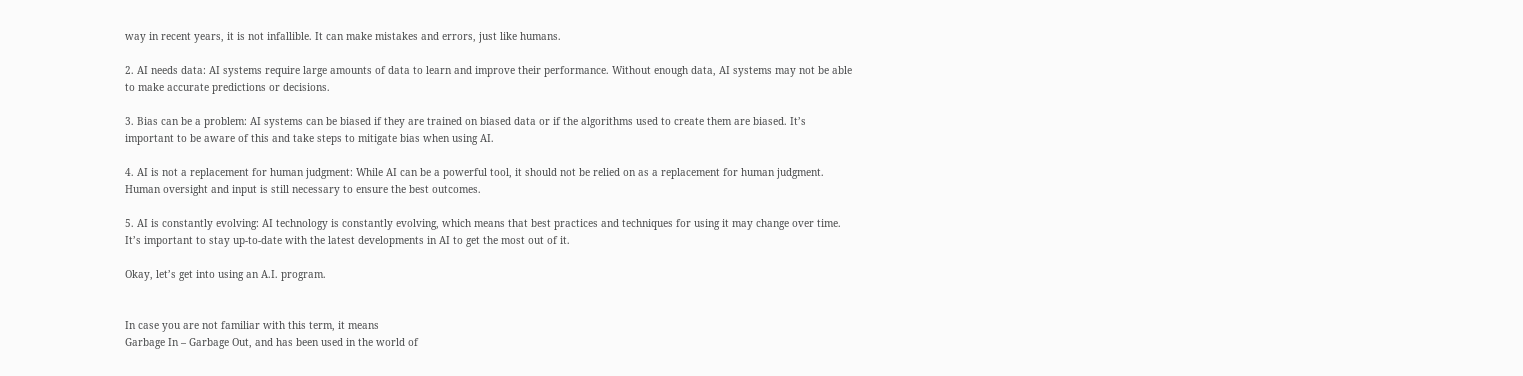way in recent years, it is not infallible. It can make mistakes and errors, just like humans.

2. AI needs data: AI systems require large amounts of data to learn and improve their performance. Without enough data, AI systems may not be able to make accurate predictions or decisions.

3. Bias can be a problem: AI systems can be biased if they are trained on biased data or if the algorithms used to create them are biased. It’s important to be aware of this and take steps to mitigate bias when using AI.

4. AI is not a replacement for human judgment: While AI can be a powerful tool, it should not be relied on as a replacement for human judgment. Human oversight and input is still necessary to ensure the best outcomes.

5. AI is constantly evolving: AI technology is constantly evolving, which means that best practices and techniques for using it may change over time. It’s important to stay up-to-date with the latest developments in AI to get the most out of it.

Okay, let’s get into using an A.I. program.


In case you are not familiar with this term, it means
Garbage In – Garbage Out, and has been used in the world of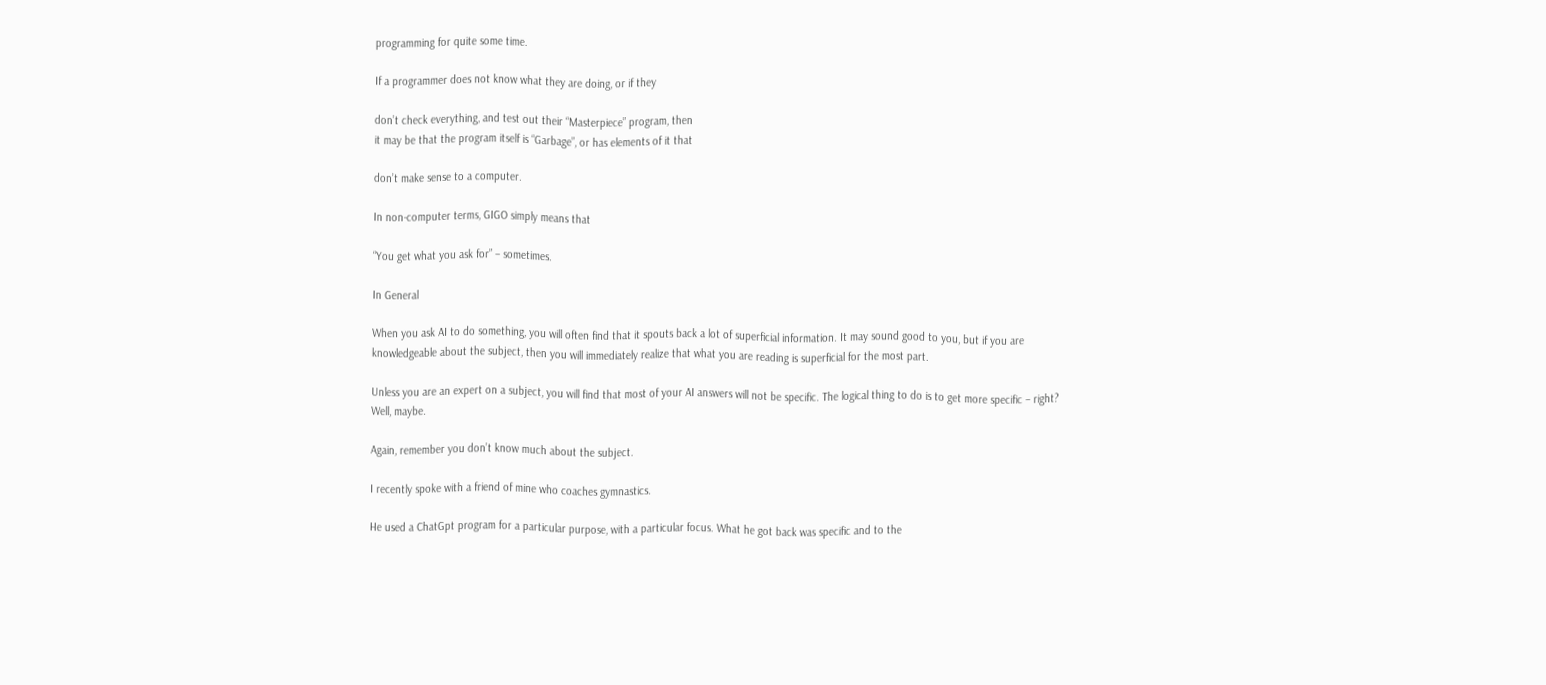programming for quite some time.

If a programmer does not know what they are doing, or if they

don’t check everything, and test out their “Masterpiece” program, then
it may be that the program itself is “Garbage”, or has elements of it that

don’t make sense to a computer.

In non-computer terms, GIGO simply means that

“You get what you ask for” – sometimes.

In General

When you ask AI to do something, you will often find that it spouts back a lot of superficial information. It may sound good to you, but if you are knowledgeable about the subject, then you will immediately realize that what you are reading is superficial for the most part.

Unless you are an expert on a subject, you will find that most of your AI answers will not be specific. The logical thing to do is to get more specific – right?  Well, maybe.

Again, remember you don’t know much about the subject.

I recently spoke with a friend of mine who coaches gymnastics.

He used a ChatGpt program for a particular purpose, with a particular focus. What he got back was specific and to the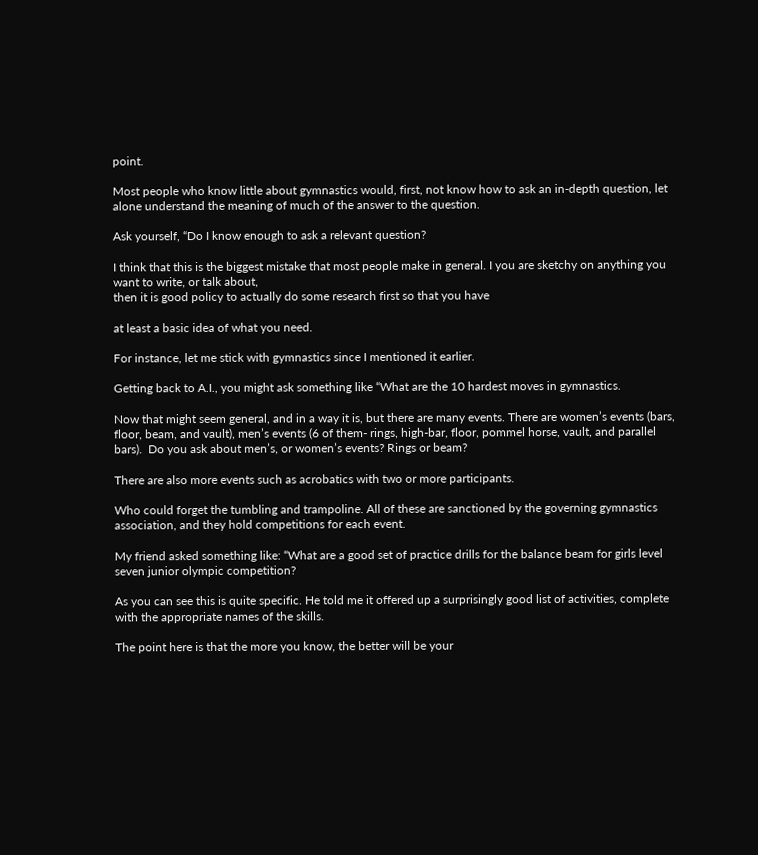point.

Most people who know little about gymnastics would, first, not know how to ask an in-depth question, let alone understand the meaning of much of the answer to the question.

Ask yourself, “Do I know enough to ask a relevant question?

I think that this is the biggest mistake that most people make in general. I you are sketchy on anything you want to write, or talk about,
then it is good policy to actually do some research first so that you have

at least a basic idea of what you need.

For instance, let me stick with gymnastics since I mentioned it earlier.

Getting back to A.I., you might ask something like “What are the 10 hardest moves in gymnastics.

Now that might seem general, and in a way it is, but there are many events. There are women’s events (bars, floor, beam, and vault), men’s events (6 of them- rings, high-bar, floor, pommel horse, vault, and parallel bars).  Do you ask about men’s, or women’s events? Rings or beam?

There are also more events such as acrobatics with two or more participants.

Who could forget the tumbling and trampoline. All of these are sanctioned by the governing gymnastics association, and they hold competitions for each event.

My friend asked something like: “What are a good set of practice drills for the balance beam for girls level seven junior olympic competition?

As you can see this is quite specific. He told me it offered up a surprisingly good list of activities, complete with the appropriate names of the skills.

The point here is that the more you know, the better will be your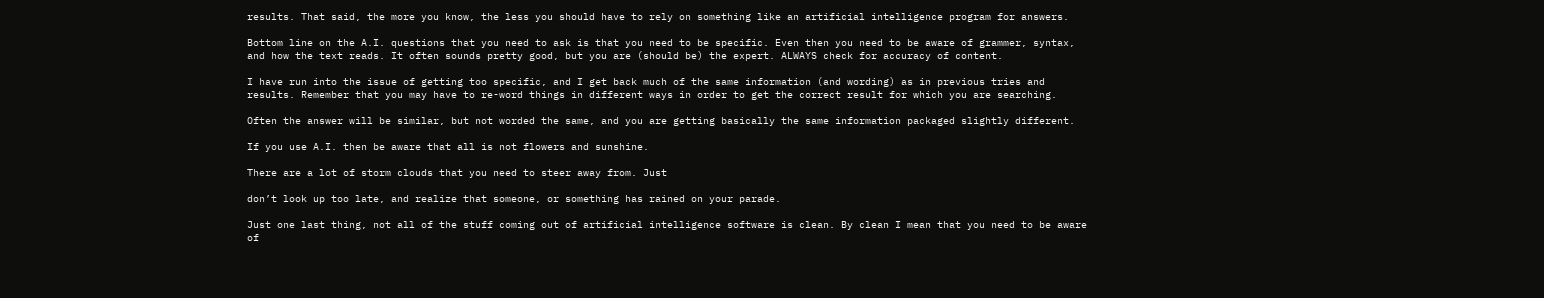results. That said, the more you know, the less you should have to rely on something like an artificial intelligence program for answers.

Bottom line on the A.I. questions that you need to ask is that you need to be specific. Even then you need to be aware of grammer, syntax, and how the text reads. It often sounds pretty good, but you are (should be) the expert. ALWAYS check for accuracy of content.

I have run into the issue of getting too specific, and I get back much of the same information (and wording) as in previous tries and results. Remember that you may have to re-word things in different ways in order to get the correct result for which you are searching.

Often the answer will be similar, but not worded the same, and you are getting basically the same information packaged slightly different.

If you use A.I. then be aware that all is not flowers and sunshine.

There are a lot of storm clouds that you need to steer away from. Just

don’t look up too late, and realize that someone, or something has rained on your parade.

Just one last thing, not all of the stuff coming out of artificial intelligence software is clean. By clean I mean that you need to be aware of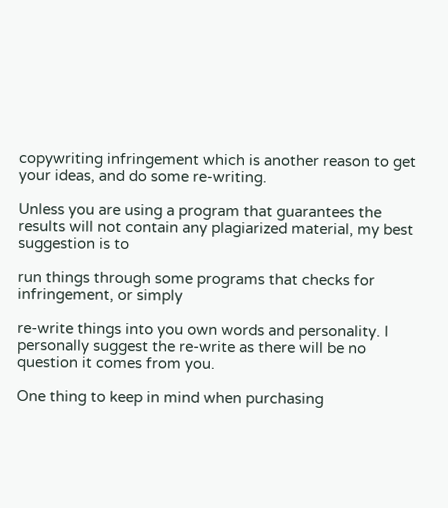copywriting infringement which is another reason to get your ideas, and do some re-writing.

Unless you are using a program that guarantees the results will not contain any plagiarized material, my best suggestion is to

run things through some programs that checks for infringement, or simply

re-write things into you own words and personality. I personally suggest the re-write as there will be no question it comes from you.

One thing to keep in mind when purchasing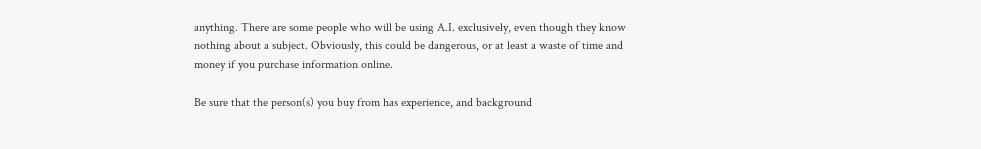anything. There are some people who will be using A.I. exclusively, even though they know nothing about a subject. Obviously, this could be dangerous, or at least a waste of time and money if you purchase information online.

Be sure that the person(s) you buy from has experience, and background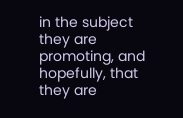in the subject they are promoting, and hopefully, that they are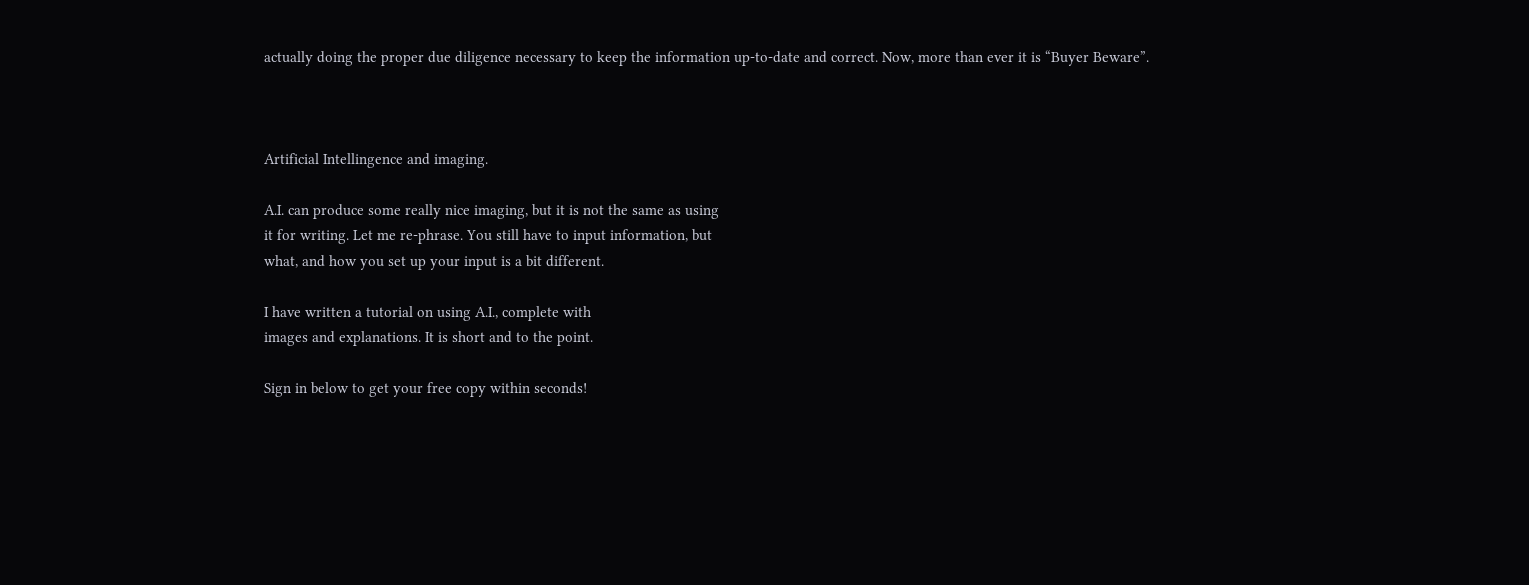actually doing the proper due diligence necessary to keep the information up-to-date and correct. Now, more than ever it is “Buyer Beware”.



Artificial Intellingence and imaging.

A.I. can produce some really nice imaging, but it is not the same as using
it for writing. Let me re-phrase. You still have to input information, but
what, and how you set up your input is a bit different.

I have written a tutorial on using A.I., complete with
images and explanations. It is short and to the point.

Sign in below to get your free copy within seconds!